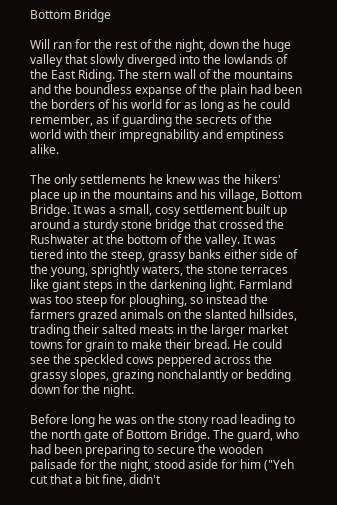Bottom Bridge

Will ran for the rest of the night, down the huge valley that slowly diverged into the lowlands of the East Riding. The stern wall of the mountains and the boundless expanse of the plain had been the borders of his world for as long as he could remember, as if guarding the secrets of the world with their impregnability and emptiness alike.

The only settlements he knew was the hikers' place up in the mountains and his village, Bottom Bridge. It was a small, cosy settlement built up around a sturdy stone bridge that crossed the Rushwater at the bottom of the valley. It was tiered into the steep, grassy banks either side of the young, sprightly waters, the stone terraces like giant steps in the darkening light. Farmland was too steep for ploughing, so instead the farmers grazed animals on the slanted hillsides, trading their salted meats in the larger market towns for grain to make their bread. He could see the speckled cows peppered across the grassy slopes, grazing nonchalantly or bedding down for the night.

Before long he was on the stony road leading to the north gate of Bottom Bridge. The guard, who had been preparing to secure the wooden palisade for the night, stood aside for him ("Yeh cut that a bit fine, didn't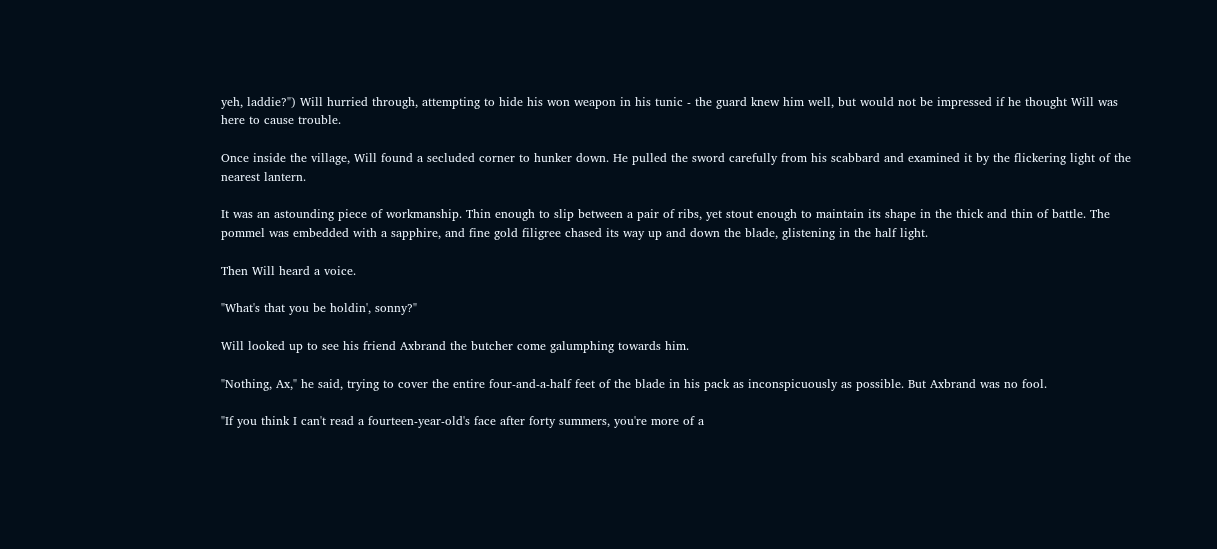yeh, laddie?") Will hurried through, attempting to hide his won weapon in his tunic - the guard knew him well, but would not be impressed if he thought Will was here to cause trouble.

Once inside the village, Will found a secluded corner to hunker down. He pulled the sword carefully from his scabbard and examined it by the flickering light of the nearest lantern.

It was an astounding piece of workmanship. Thin enough to slip between a pair of ribs, yet stout enough to maintain its shape in the thick and thin of battle. The pommel was embedded with a sapphire, and fine gold filigree chased its way up and down the blade, glistening in the half light.

Then Will heard a voice.

"What's that you be holdin', sonny?"

Will looked up to see his friend Axbrand the butcher come galumphing towards him.

"Nothing, Ax," he said, trying to cover the entire four-and-a-half feet of the blade in his pack as inconspicuously as possible. But Axbrand was no fool.

"If you think I can't read a fourteen-year-old's face after forty summers, you're more of a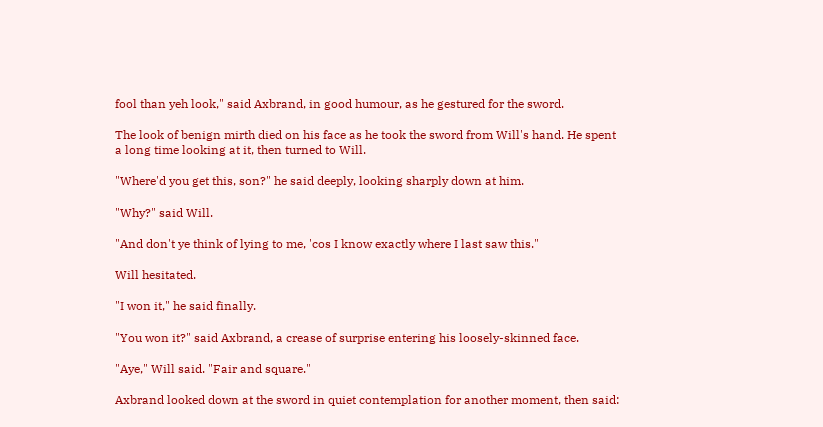fool than yeh look," said Axbrand, in good humour, as he gestured for the sword.

The look of benign mirth died on his face as he took the sword from Will's hand. He spent a long time looking at it, then turned to Will.

"Where'd you get this, son?" he said deeply, looking sharply down at him.

"Why?" said Will.

"And don't ye think of lying to me, 'cos I know exactly where I last saw this."

Will hesitated.

"I won it," he said finally.

"You won it?" said Axbrand, a crease of surprise entering his loosely-skinned face.

"Aye," Will said. "Fair and square."

Axbrand looked down at the sword in quiet contemplation for another moment, then said: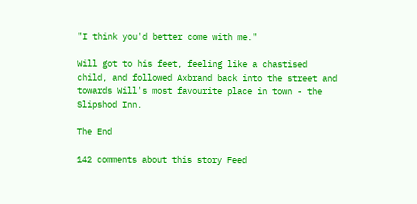"I think you'd better come with me."

Will got to his feet, feeling like a chastised child, and followed Axbrand back into the street and towards Will's most favourite place in town - the Slipshod Inn.

The End

142 comments about this story Feed